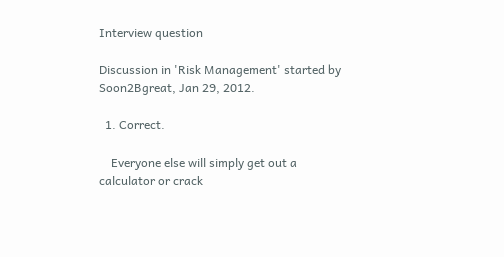Interview question

Discussion in 'Risk Management' started by Soon2Bgreat, Jan 29, 2012.

  1. Correct.

    Everyone else will simply get out a calculator or crack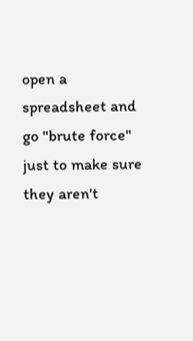open a spreadsheet and go "brute force" just to make sure they aren't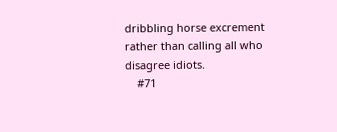dribbling horse excrement rather than calling all who disagree idiots.
    #71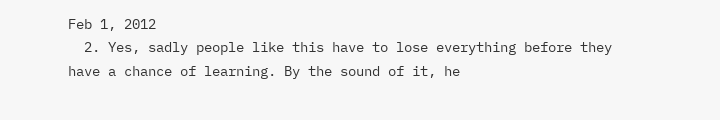Feb 1, 2012
  2. Yes, sadly people like this have to lose everything before they have a chance of learning. By the sound of it, he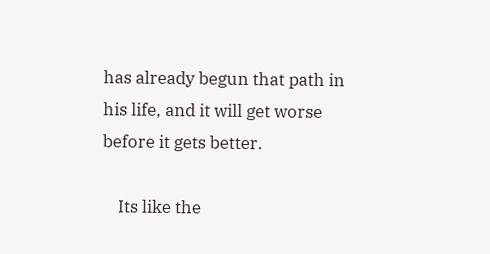has already begun that path in his life, and it will get worse before it gets better.

    Its like the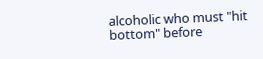alcoholic who must "hit bottom" before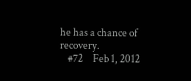he has a chance of recovery.
    #72     Feb 1, 2012